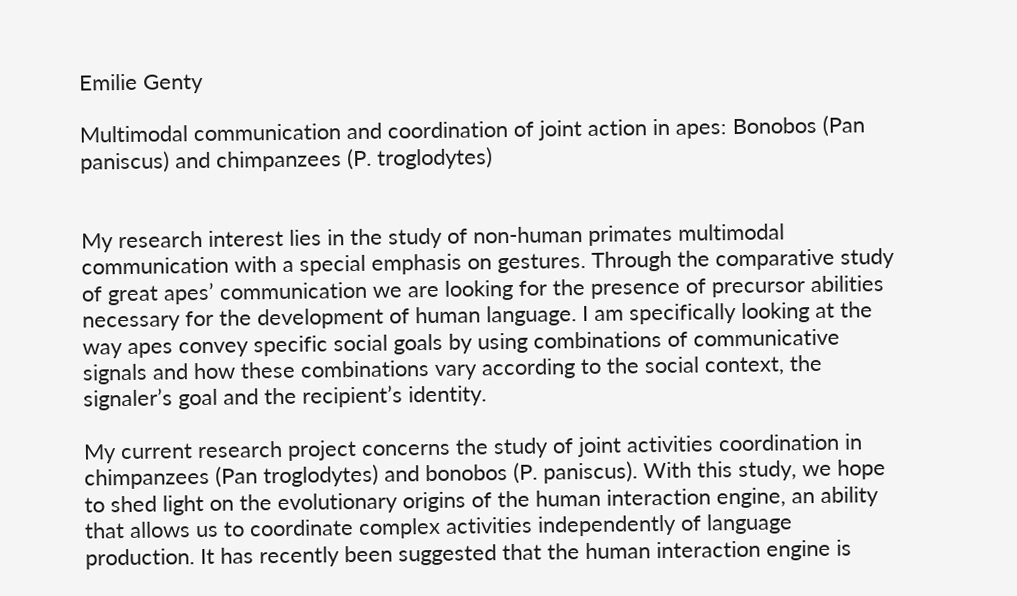Emilie Genty

Multimodal communication and coordination of joint action in apes: Bonobos (Pan paniscus) and chimpanzees (P. troglodytes)


My research interest lies in the study of non-human primates multimodal communication with a special emphasis on gestures. Through the comparative study of great apes’ communication we are looking for the presence of precursor abilities necessary for the development of human language. I am specifically looking at the way apes convey specific social goals by using combinations of communicative signals and how these combinations vary according to the social context, the signaler’s goal and the recipient’s identity.

My current research project concerns the study of joint activities coordination in chimpanzees (Pan troglodytes) and bonobos (P. paniscus). With this study, we hope to shed light on the evolutionary origins of the human interaction engine, an ability that allows us to coordinate complex activities independently of language production. It has recently been suggested that the human interaction engine is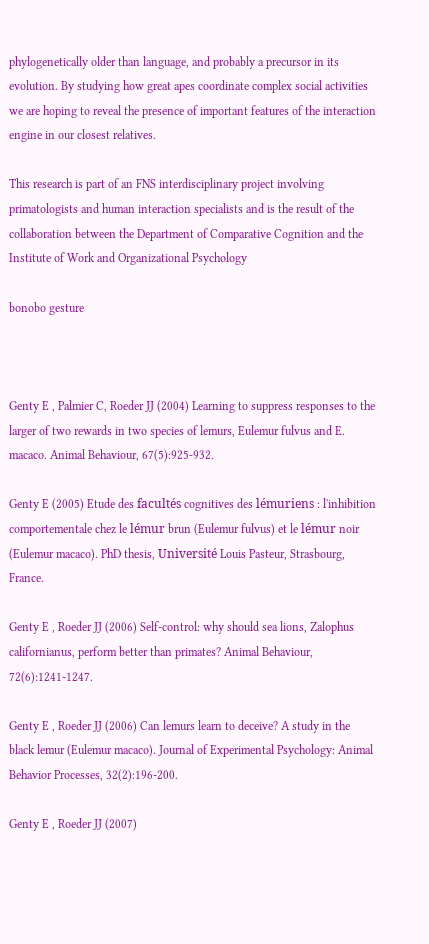phylogenetically older than language, and probably a precursor in its evolution. By studying how great apes coordinate complex social activities we are hoping to reveal the presence of important features of the interaction engine in our closest relatives.

This research is part of an FNS interdisciplinary project involving primatologists and human interaction specialists and is the result of the collaboration between the Department of Comparative Cognition and the Institute of Work and Organizational Psychology

bonobo gesture



Genty E , Palmier C, Roeder JJ (2004) Learning to suppress responses to the larger of two rewards in two species of lemurs, Eulemur fulvus and E. macaco. Animal Behaviour, 67(5):925‑932.

Genty E (2005) Etude des facultés cognitives des lémuriens : l'inhibition comportementale chez le lémur brun (Eulemur fulvus) et le lémur noir (Eulemur macaco). PhD thesis, Université Louis Pasteur, Strasbourg, France.

Genty E , Roeder JJ (2006) Self-control: why should sea lions, Zalophus californianus, perform better than primates? Animal Behaviour, 72(6):1241‑1247.

Genty E , Roeder JJ (2006) Can lemurs learn to deceive? A study in the black lemur (Eulemur macaco). Journal of Experimental Psychology: Animal Behavior Processes, 32(2):196‑200.

Genty E , Roeder JJ (2007)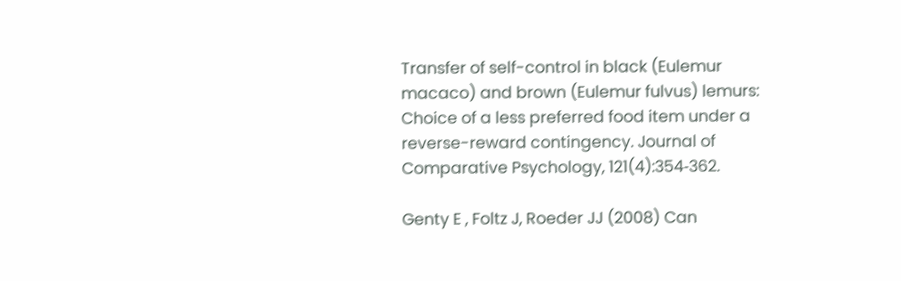Transfer of self-control in black (Eulemur macaco) and brown (Eulemur fulvus) lemurs: Choice of a less preferred food item under a reverse-reward contingency. Journal of Comparative Psychology, 121(4):354‑362.

Genty E , Foltz J, Roeder JJ (2008) Can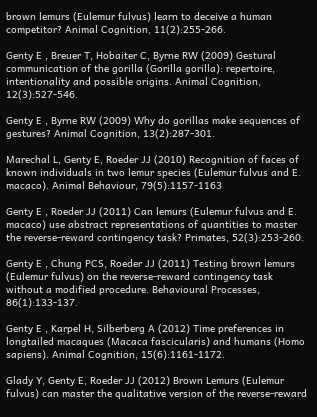brown lemurs (Eulemur fulvus) learn to deceive a human competitor? Animal Cognition, 11(2):255‑266.

Genty E , Breuer T, Hobaiter C, Byrne RW (2009) Gestural communication of the gorilla (Gorilla gorilla): repertoire, intentionality and possible origins. Animal Cognition, 12(3):527‑546.

Genty E , Byrne RW (2009) Why do gorillas make sequences of gestures? Animal Cognition, 13(2):287‑301.

Marechal L, Genty E, Roeder JJ (2010) Recognition of faces of known individuals in two lemur species (Eulemur fulvus and E. macaco). Animal Behaviour, 79(5):1157‑1163

Genty E , Roeder JJ (2011) Can lemurs (Eulemur fulvus and E. macaco) use abstract representations of quantities to master the reverse-reward contingency task? Primates, 52(3):253‑260.

Genty E , Chung PCS, Roeder JJ (2011) Testing brown lemurs (Eulemur fulvus) on the reverse-reward contingency task without a modified procedure. Behavioural Processes, 86(1):133‑137.

Genty E , Karpel H, Silberberg A (2012) Time preferences in longtailed macaques (Macaca fascicularis) and humans (Homo sapiens). Animal Cognition, 15(6):1161‑1172.

Glady Y, Genty E, Roeder JJ (2012) Brown Lemurs (Eulemur fulvus) can master the qualitative version of the reverse-reward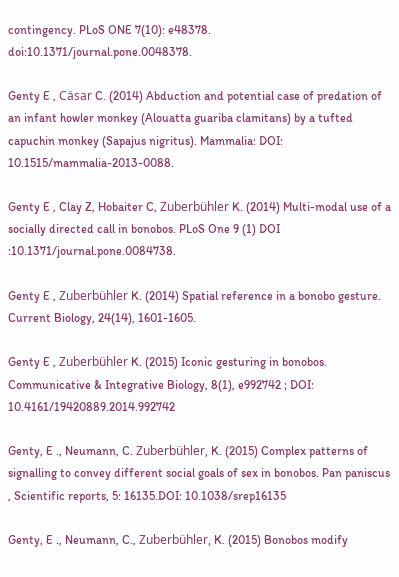contingency. PLoS ONE 7(10): e48378. doi:10.1371/journal.pone.0048378.

Genty E , Cäsar C. (2014) Abduction and potential case of predation of an infant howler monkey (Alouatta guariba clamitans) by a tufted capuchin monkey (Sapajus nigritus). Mammalia: DOI: 10.1515/mammalia-2013-0088.

Genty E , Clay Z, Hobaiter C, Zuberbühler K. (2014) Multi-modal use of a socially directed call in bonobos. PLoS One 9 (1) DOI :10.1371/journal.pone.0084738.

Genty E , Zuberbühler K. (2014) Spatial reference in a bonobo gesture. Current Biology, 24(14), 1601-1605.

Genty E , Zuberbühler K. (2015) Iconic gesturing in bonobos. Communicative & Integrative Biology, 8(1), e992742 ; DOI: 10.4161/19420889.2014.992742

Genty, E ., Neumann, C. Zuberbühler, K. (2015) Complex patterns of signalling to convey different social goals of sex in bonobos. Pan paniscus , Scientific reports, 5: 16135.DOI: 10.1038/srep16135

Genty, E ., Neumann, C., Zuberbühler, K. (2015) Bonobos modify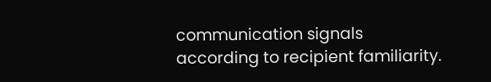communication signals according to recipient familiarity.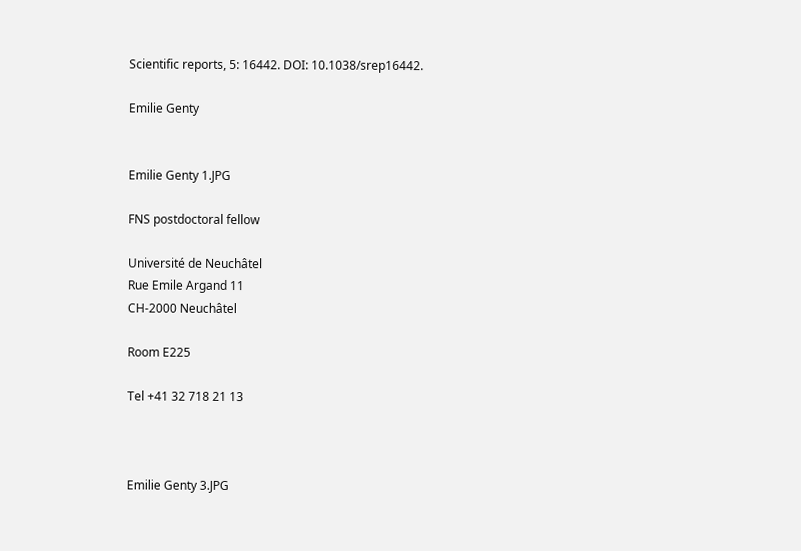Scientific reports, 5: 16442. DOI: 10.1038/srep16442.

Emilie Genty


Emilie Genty 1.JPG

FNS postdoctoral fellow

Université de Neuchâtel
Rue Emile Argand 11
CH-2000 Neuchâtel

Room E225

Tel +41 32 718 21 13



Emilie Genty 3.JPG